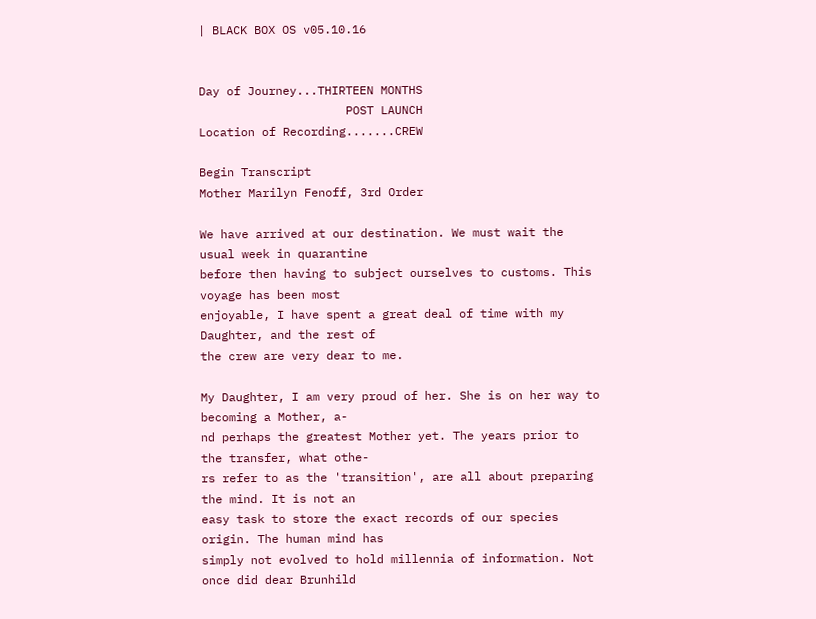| BLACK BOX OS v05.10.16


Day of Journey...THIRTEEN MONTHS
                     POST LAUNCH
Location of Recording.......CREW

Begin Transcript
Mother Marilyn Fenoff, 3rd Order

We have arrived at our destination. We must wait the usual week in quarantine
before then having to subject ourselves to customs. This voyage has been most
enjoyable, I have spent a great deal of time with my Daughter, and the rest of
the crew are very dear to me.

My Daughter, I am very proud of her. She is on her way to becoming a Mother, a-
nd perhaps the greatest Mother yet. The years prior to the transfer, what othe-
rs refer to as the 'transition', are all about preparing the mind. It is not an
easy task to store the exact records of our species origin. The human mind has
simply not evolved to hold millennia of information. Not once did dear Brunhild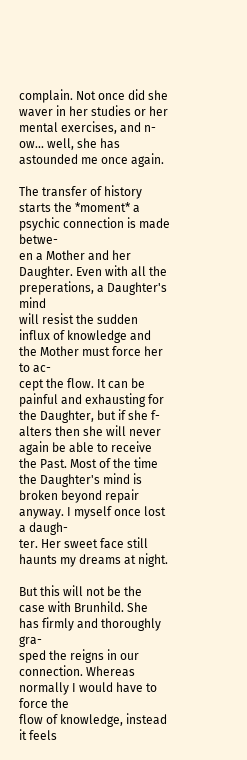complain. Not once did she waver in her studies or her mental exercises, and n-
ow... well, she has astounded me once again.

The transfer of history starts the *moment* a psychic connection is made betwe-
en a Mother and her Daughter. Even with all the preperations, a Daughter's mind
will resist the sudden influx of knowledge and the Mother must force her to ac-
cept the flow. It can be painful and exhausting for the Daughter, but if she f-
alters then she will never again be able to receive the Past. Most of the time
the Daughter's mind is broken beyond repair anyway. I myself once lost a daugh-
ter. Her sweet face still haunts my dreams at night.

But this will not be the case with Brunhild. She has firmly and thoroughly gra-
sped the reigns in our connection. Whereas normally I would have to force the
flow of knowledge, instead it feels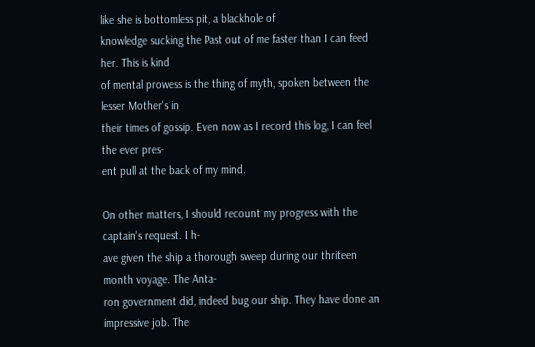like she is bottomless pit, a blackhole of
knowledge sucking the Past out of me faster than I can feed her. This is kind
of mental prowess is the thing of myth, spoken between the lesser Mother's in
their times of gossip. Even now as I record this log, I can feel the ever pres-
ent pull at the back of my mind.

On other matters, I should recount my progress with the captain's request. I h-
ave given the ship a thorough sweep during our thriteen month voyage. The Anta-
ron government did, indeed bug our ship. They have done an impressive job. The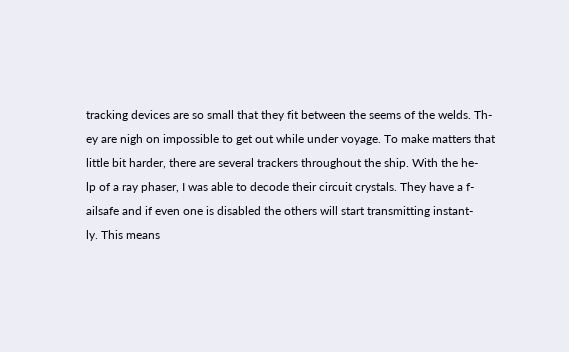tracking devices are so small that they fit between the seems of the welds. Th-
ey are nigh on impossible to get out while under voyage. To make matters that
little bit harder, there are several trackers throughout the ship. With the he-
lp of a ray phaser, I was able to decode their circuit crystals. They have a f-
ailsafe and if even one is disabled the others will start transmitting instant-
ly. This means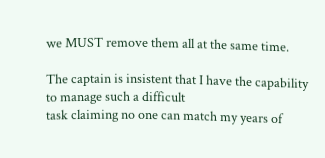we MUST remove them all at the same time.

The captain is insistent that I have the capability to manage such a difficult
task claiming no one can match my years of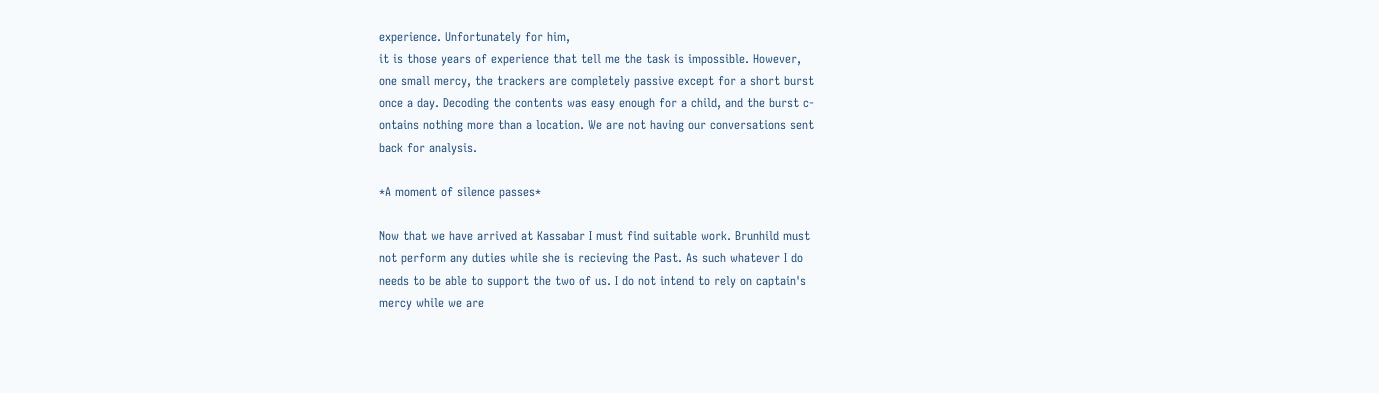experience. Unfortunately for him,
it is those years of experience that tell me the task is impossible. However,
one small mercy, the trackers are completely passive except for a short burst
once a day. Decoding the contents was easy enough for a child, and the burst c-
ontains nothing more than a location. We are not having our conversations sent
back for analysis.

*A moment of silence passes*

Now that we have arrived at Kassabar I must find suitable work. Brunhild must
not perform any duties while she is recieving the Past. As such whatever I do
needs to be able to support the two of us. I do not intend to rely on captain's
mercy while we are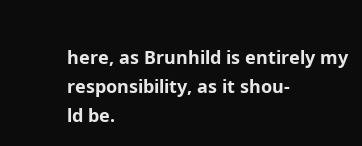here, as Brunhild is entirely my responsibility, as it shou-
ld be.